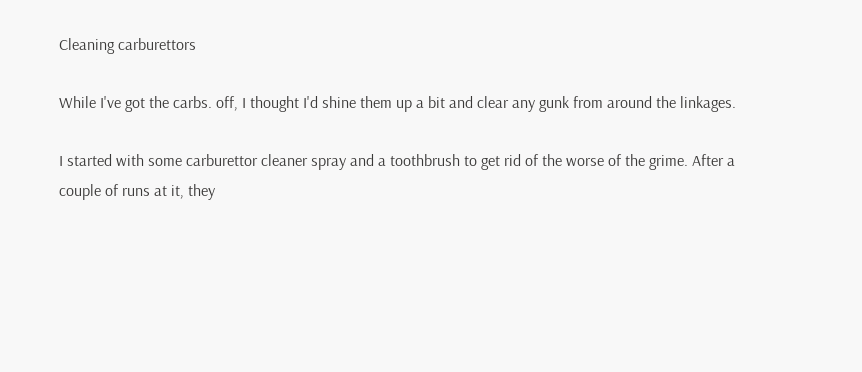Cleaning carburettors

While I've got the carbs. off, I thought I'd shine them up a bit and clear any gunk from around the linkages.

I started with some carburettor cleaner spray and a toothbrush to get rid of the worse of the grime. After a couple of runs at it, they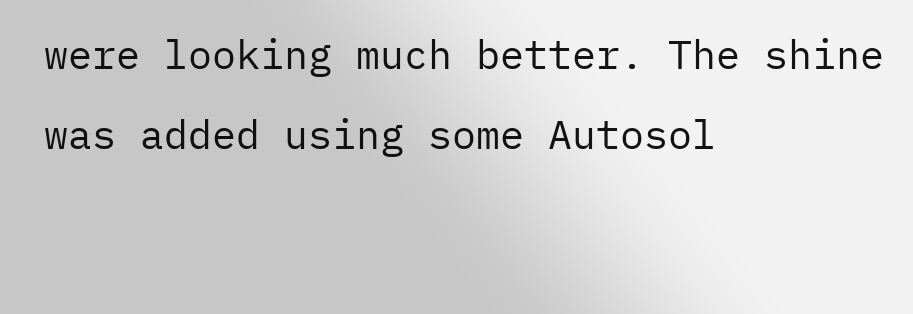were looking much better. The shine was added using some Autosol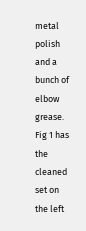metal polish and a bunch of elbow grease. Fig 1 has the cleaned set on the left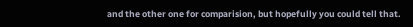and the other one for comparision, but hopefully you could tell that.